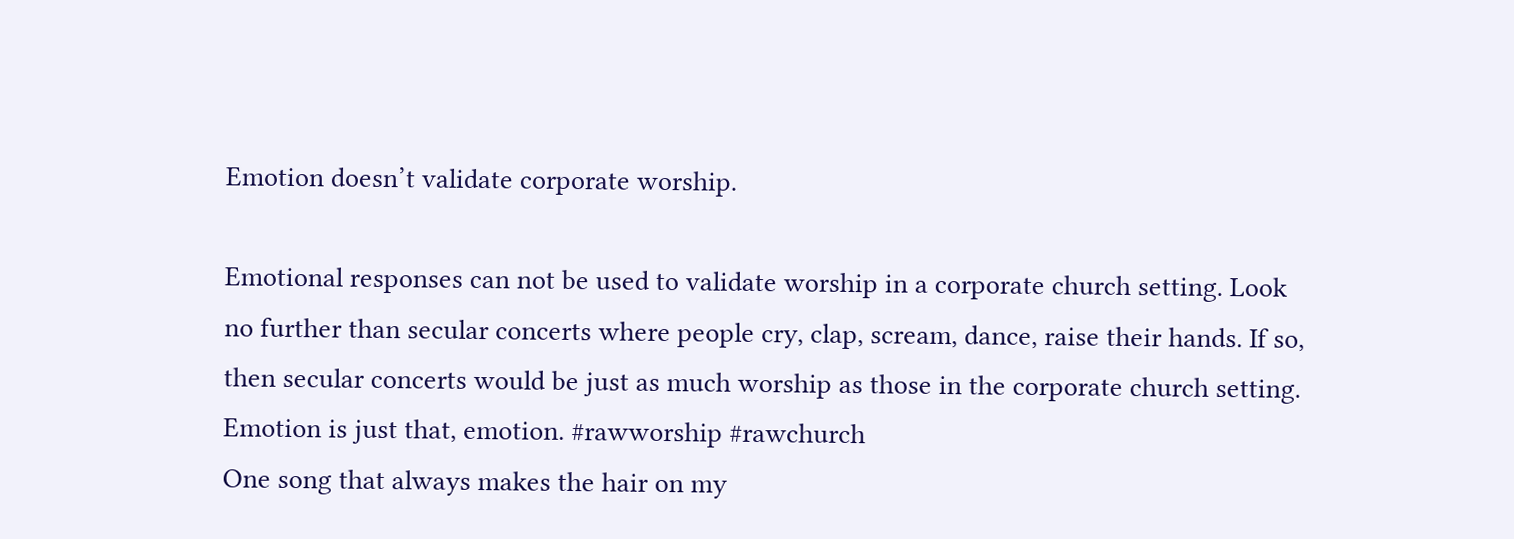Emotion doesn’t validate corporate worship.

Emotional responses can not be used to validate worship in a corporate church setting. Look no further than secular concerts where people cry, clap, scream, dance, raise their hands. If so, then secular concerts would be just as much worship as those in the corporate church setting. Emotion is just that, emotion. #rawworship #rawchurch
One song that always makes the hair on my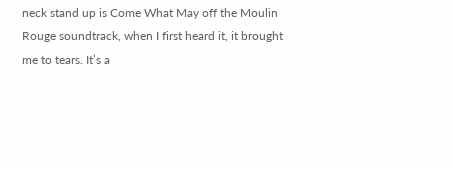neck stand up is Come What May off the Moulin Rouge soundtrack, when I first heard it, it brought me to tears. It’s a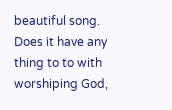beautiful song. Does it have any thing to to with worshiping God,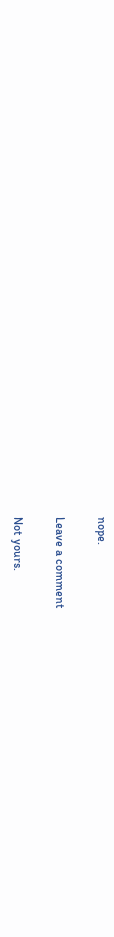nope.

Leave a comment

Not yours.